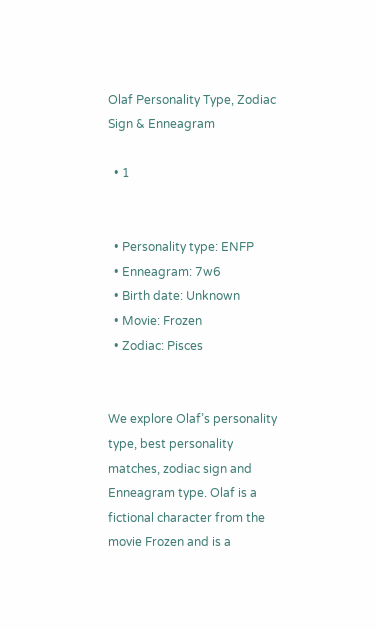Olaf Personality Type, Zodiac Sign & Enneagram

  • 1


  • Personality type: ENFP
  • Enneagram: 7w6
  • Birth date: Unknown
  • Movie: Frozen
  • Zodiac: Pisces


We explore Olaf’s personality type, best personality matches, zodiac sign and Enneagram type. Olaf is a fictional character from the movie Frozen and is a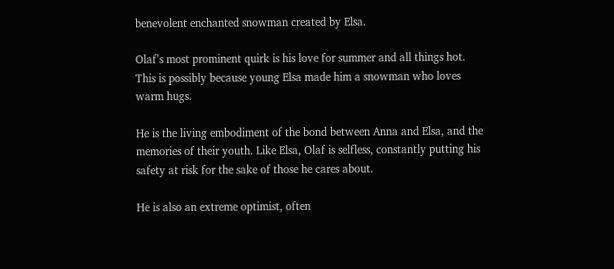benevolent enchanted snowman created by Elsa.

Olaf’s most prominent quirk is his love for summer and all things hot. This is possibly because young Elsa made him a snowman who loves warm hugs.

He is the living embodiment of the bond between Anna and Elsa, and the memories of their youth. Like Elsa, Olaf is selfless, constantly putting his safety at risk for the sake of those he cares about.

He is also an extreme optimist, often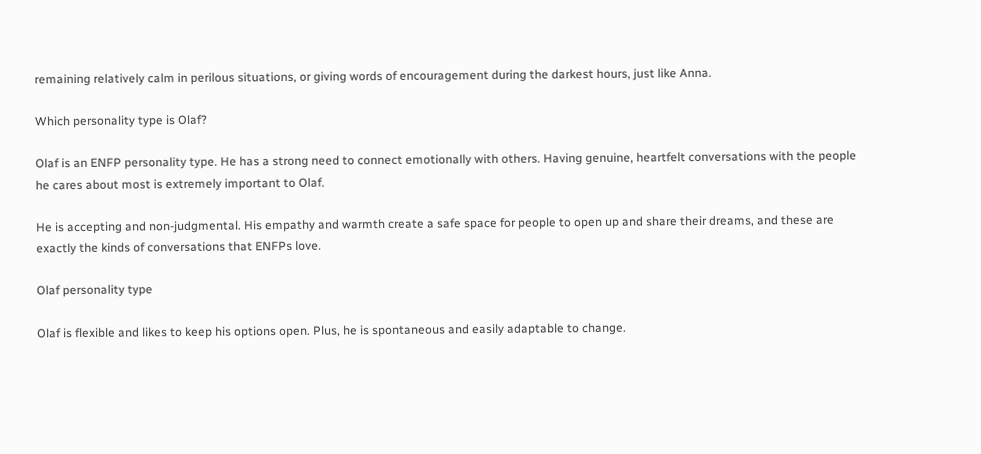remaining relatively calm in perilous situations, or giving words of encouragement during the darkest hours, just like Anna.

Which personality type is Olaf?

Olaf is an ENFP personality type. He has a strong need to connect emotionally with others. Having genuine, heartfelt conversations with the people he cares about most is extremely important to Olaf.

He is accepting and non-judgmental. His empathy and warmth create a safe space for people to open up and share their dreams, and these are exactly the kinds of conversations that ENFPs love.

Olaf personality type

Olaf is flexible and likes to keep his options open. Plus, he is spontaneous and easily adaptable to change.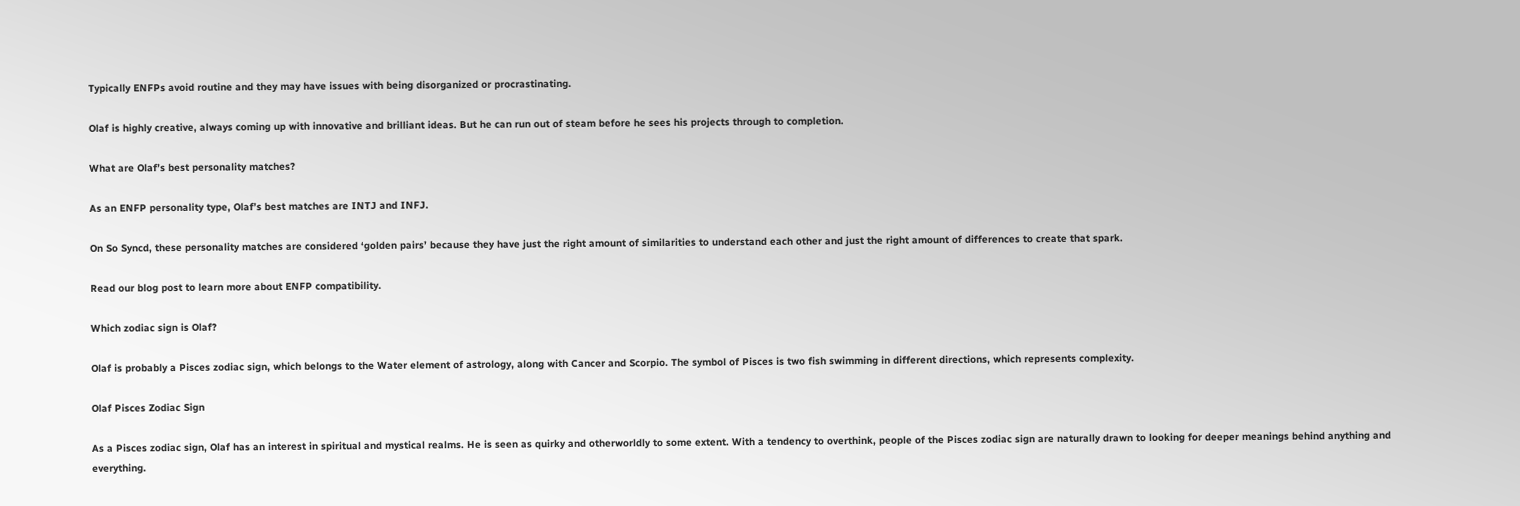Typically ENFPs avoid routine and they may have issues with being disorganized or procrastinating.

Olaf is highly creative, always coming up with innovative and brilliant ideas. But he can run out of steam before he sees his projects through to completion.

What are Olaf’s best personality matches?

As an ENFP personality type, Olaf’s best matches are INTJ and INFJ.

On So Syncd, these personality matches are considered ‘golden pairs’ because they have just the right amount of similarities to understand each other and just the right amount of differences to create that spark.

Read our blog post to learn more about ENFP compatibility.

Which zodiac sign is Olaf?

Olaf is probably a Pisces zodiac sign, which belongs to the Water element of astrology, along with Cancer and Scorpio. The symbol of Pisces is two fish swimming in different directions, which represents complexity.

Olaf Pisces Zodiac Sign

As a Pisces zodiac sign, Olaf has an interest in spiritual and mystical realms. He is seen as quirky and otherworldly to some extent. With a tendency to overthink, people of the Pisces zodiac sign are naturally drawn to looking for deeper meanings behind anything and everything.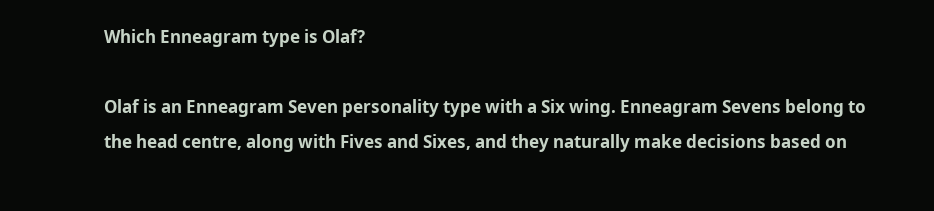Which Enneagram type is Olaf?

Olaf is an Enneagram Seven personality type with a Six wing. Enneagram Sevens belong to the head centre, along with Fives and Sixes, and they naturally make decisions based on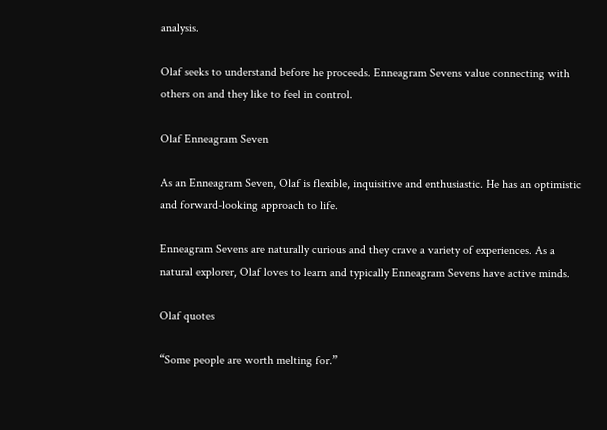analysis.

Olaf seeks to understand before he proceeds. Enneagram Sevens value connecting with others on and they like to feel in control.

Olaf Enneagram Seven

As an Enneagram Seven, Olaf is flexible, inquisitive and enthusiastic. He has an optimistic and forward-looking approach to life.

Enneagram Sevens are naturally curious and they crave a variety of experiences. As a natural explorer, Olaf loves to learn and typically Enneagram Sevens have active minds.

Olaf quotes

“Some people are worth melting for.”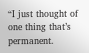“I just thought of one thing that’s permanent.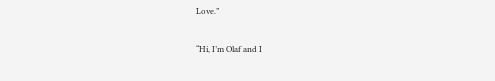Love.”

“Hi, I’m Olaf and I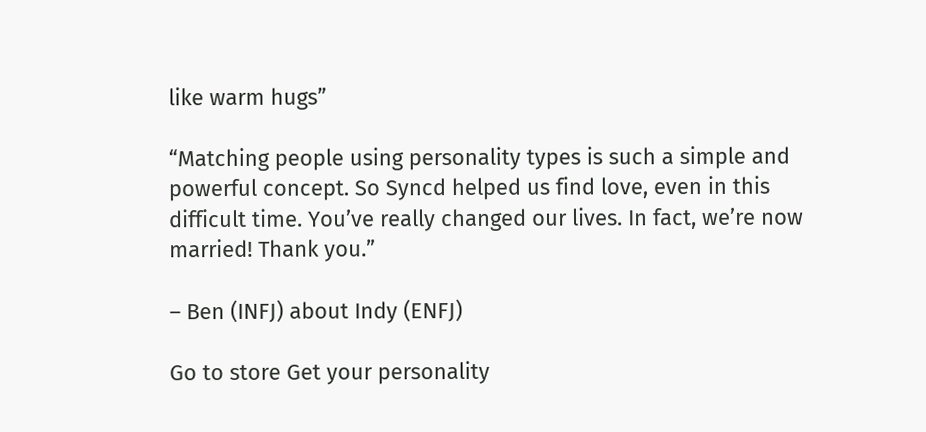like warm hugs”

“Matching people using personality types is such a simple and powerful concept. So Syncd helped us find love, even in this difficult time. You’ve really changed our lives. In fact, we’re now married! Thank you.”

– Ben (INFJ) about Indy (ENFJ)

Go to store Get your personality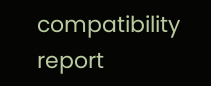compatibility report